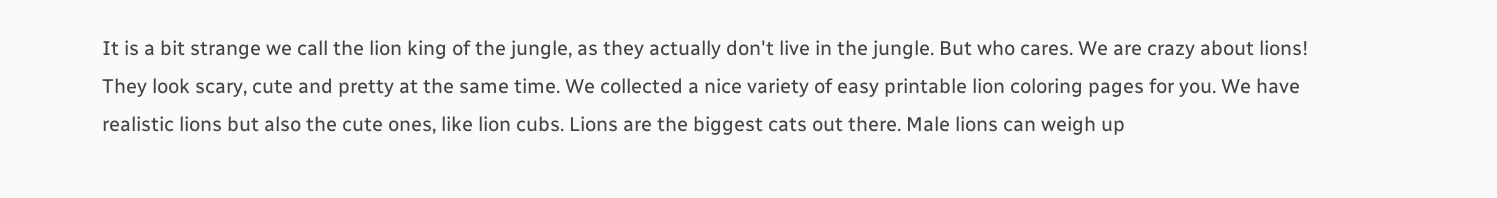It is a bit strange we call the lion king of the jungle, as they actually don't live in the jungle. But who cares. We are crazy about lions! They look scary, cute and pretty at the same time. We collected a nice variety of easy printable lion coloring pages for you. We have realistic lions but also the cute ones, like lion cubs. Lions are the biggest cats out there. Male lions can weigh up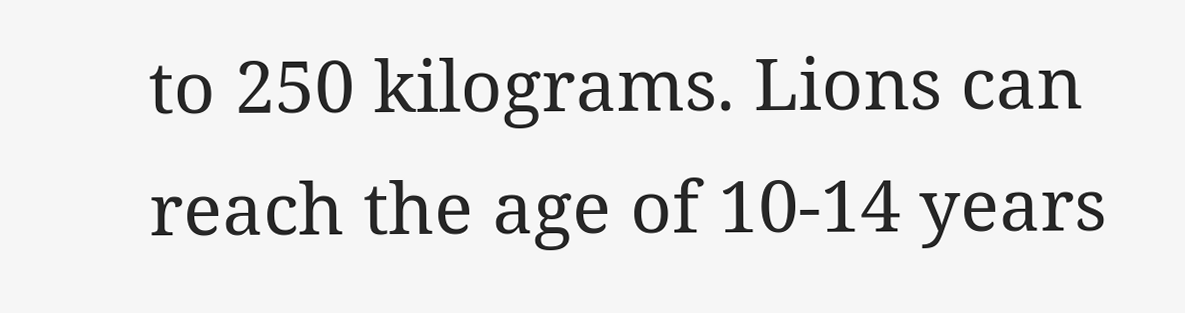to 250 kilograms. Lions can reach the age of 10-14 years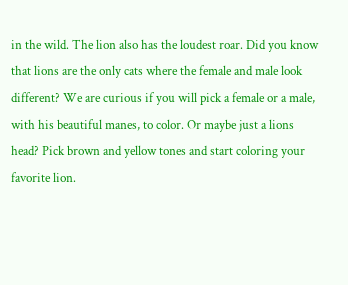in the wild. The lion also has the loudest roar. Did you know that lions are the only cats where the female and male look different? We are curious if you will pick a female or a male, with his beautiful manes, to color. Or maybe just a lions head? Pick brown and yellow tones and start coloring your favorite lion.